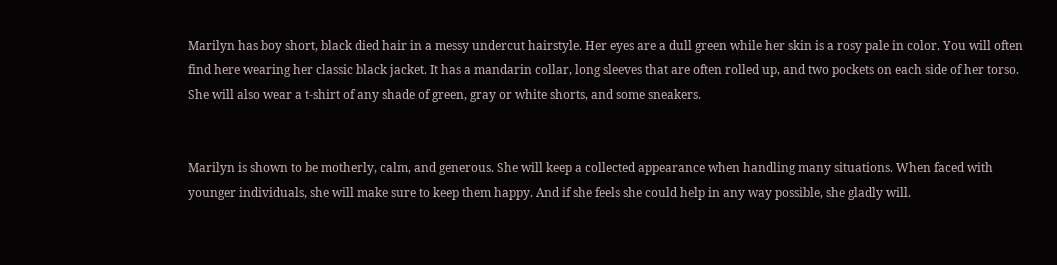Marilyn has boy short, black died hair in a messy undercut hairstyle. Her eyes are a dull green while her skin is a rosy pale in color. You will often find here wearing her classic black jacket. It has a mandarin collar, long sleeves that are often rolled up, and two pockets on each side of her torso. She will also wear a t-shirt of any shade of green, gray or white shorts, and some sneakers.


Marilyn is shown to be motherly, calm, and generous. She will keep a collected appearance when handling many situations. When faced with younger individuals, she will make sure to keep them happy. And if she feels she could help in any way possible, she gladly will.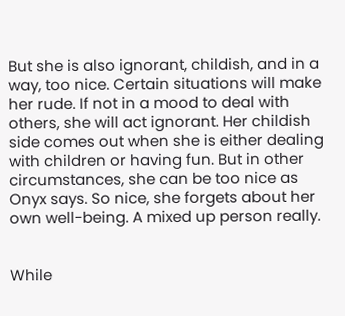But she is also ignorant, childish, and in a way, too nice. Certain situations will make her rude. If not in a mood to deal with others, she will act ignorant. Her childish side comes out when she is either dealing with children or having fun. But in other circumstances, she can be too nice as Onyx says. So nice, she forgets about her own well-being. A mixed up person really.


While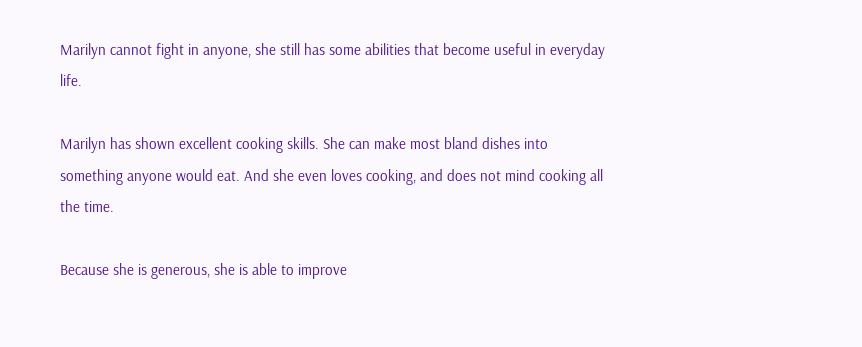Marilyn cannot fight in anyone, she still has some abilities that become useful in everyday life.

Marilyn has shown excellent cooking skills. She can make most bland dishes into something anyone would eat. And she even loves cooking, and does not mind cooking all the time.

Because she is generous, she is able to improve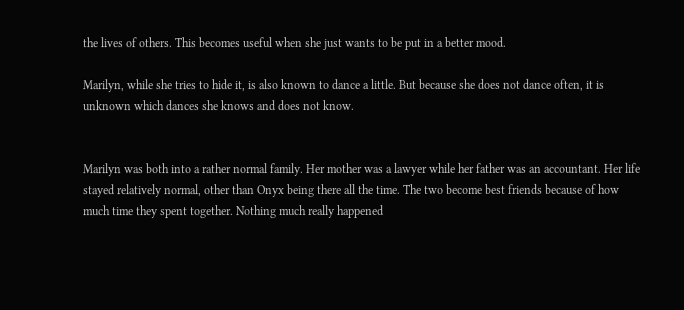the lives of others. This becomes useful when she just wants to be put in a better mood.

Marilyn, while she tries to hide it, is also known to dance a little. But because she does not dance often, it is unknown which dances she knows and does not know.


Marilyn was both into a rather normal family. Her mother was a lawyer while her father was an accountant. Her life stayed relatively normal, other than Onyx being there all the time. The two become best friends because of how much time they spent together. Nothing much really happened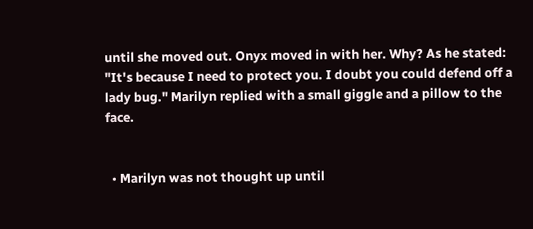until she moved out. Onyx moved in with her. Why? As he stated: "It's because I need to protect you. I doubt you could defend off a lady bug." Marilyn replied with a small giggle and a pillow to the face.


  • Marilyn was not thought up until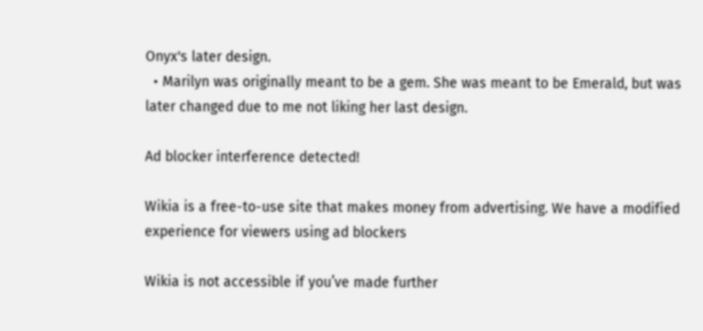Onyx's later design.
  • Marilyn was originally meant to be a gem. She was meant to be Emerald, but was later changed due to me not liking her last design.

Ad blocker interference detected!

Wikia is a free-to-use site that makes money from advertising. We have a modified experience for viewers using ad blockers

Wikia is not accessible if you’ve made further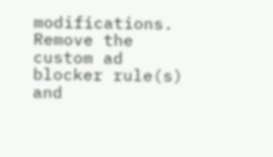modifications. Remove the custom ad blocker rule(s) and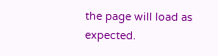the page will load as expected.